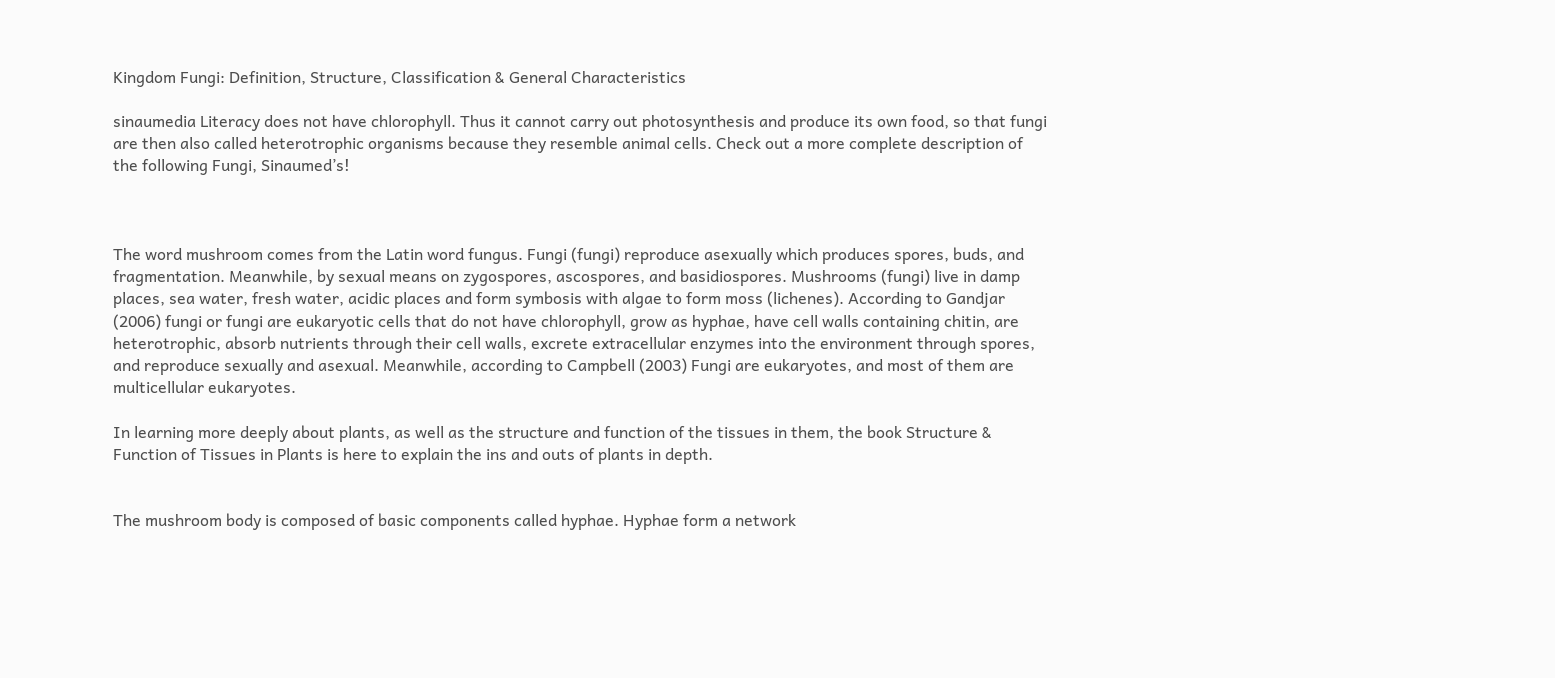Kingdom Fungi: Definition, Structure, Classification & General Characteristics

sinaumedia Literacy does not have chlorophyll. Thus it cannot carry out photosynthesis and produce its own food, so that fungi are then also called heterotrophic organisms because they resemble animal cells. Check out a more complete description of the following Fungi, Sinaumed’s!



The word mushroom comes from the Latin word fungus. Fungi (fungi) reproduce asexually which produces spores, buds, and fragmentation. Meanwhile, by sexual means on zygospores, ascospores, and basidiospores. Mushrooms (fungi) live in damp places, sea water, fresh water, acidic places and form symbosis with algae to form moss (lichenes). According to Gandjar (2006) fungi or fungi are eukaryotic cells that do not have chlorophyll, grow as hyphae, have cell walls containing chitin, are heterotrophic, absorb nutrients through their cell walls, excrete extracellular enzymes into the environment through spores, and reproduce sexually and asexual. Meanwhile, according to Campbell (2003) Fungi are eukaryotes, and most of them are multicellular eukaryotes.

In learning more deeply about plants, as well as the structure and function of the tissues in them, the book Structure & Function of Tissues in Plants is here to explain the ins and outs of plants in depth.


The mushroom body is composed of basic components called hyphae. Hyphae form a network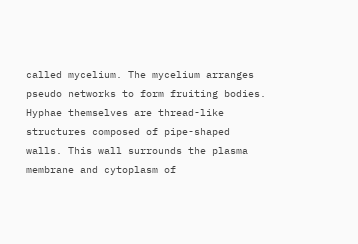called mycelium. The mycelium arranges pseudo networks to form fruiting bodies. Hyphae themselves are thread-like structures composed of pipe-shaped walls. This wall surrounds the plasma membrane and cytoplasm of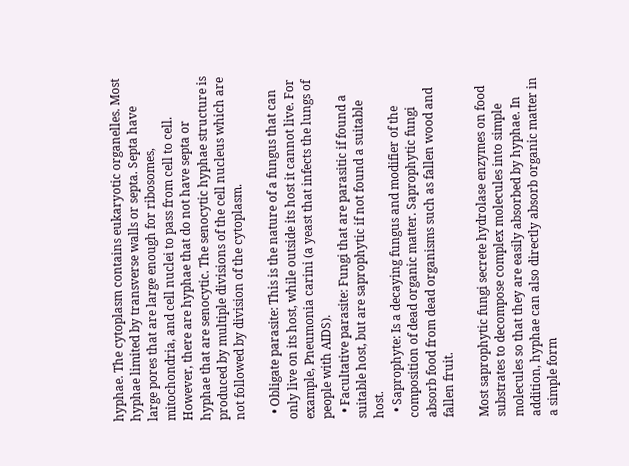hyphae. The cytoplasm contains eukaryotic organelles. Most hyphae limited by transverse walls or septa. Septa have large pores that are large enough for ribosomes, mitochondria, and cell nuclei to pass from cell to cell. However, there are hyphae that do not have septa or hyphae that are senocytic. The senocytic hyphae structure is produced by multiple divisions of the cell nucleus which are not followed by division of the cytoplasm.

  • Obligate parasite: This is the nature of a fungus that can only live on its host, while outside its host it cannot live. For example, Pneumonia carini (a yeast that infects the lungs of people with AIDS).
  • Facultative parasite: Fungi that are parasitic if found a suitable host, but are saprophytic if not found a suitable host.
  • Saprophyte: Is a decaying fungus and modifier of the composition of dead organic matter. Saprophytic fungi absorb food from dead organisms such as fallen wood and fallen fruit.

Most saprophytic fungi secrete hydrolase enzymes on food substrates to decompose complex molecules into simple molecules so that they are easily absorbed by hyphae. In addition, hyphae can also directly absorb organic matter in a simple form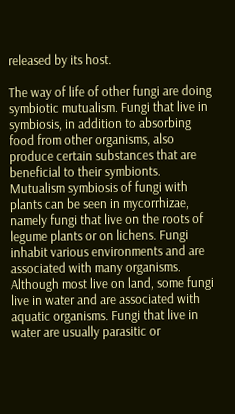released by its host.

The way of life of other fungi are doing symbiotic mutualism. Fungi that live in symbiosis, in addition to absorbing food from other organisms, also produce certain substances that are beneficial to their symbionts. Mutualism symbiosis of fungi with plants can be seen in mycorrhizae, namely fungi that live on the roots of legume plants or on lichens. Fungi inhabit various environments and are associated with many organisms. Although most live on land, some fungi live in water and are associated with aquatic organisms. Fungi that live in water are usually parasitic or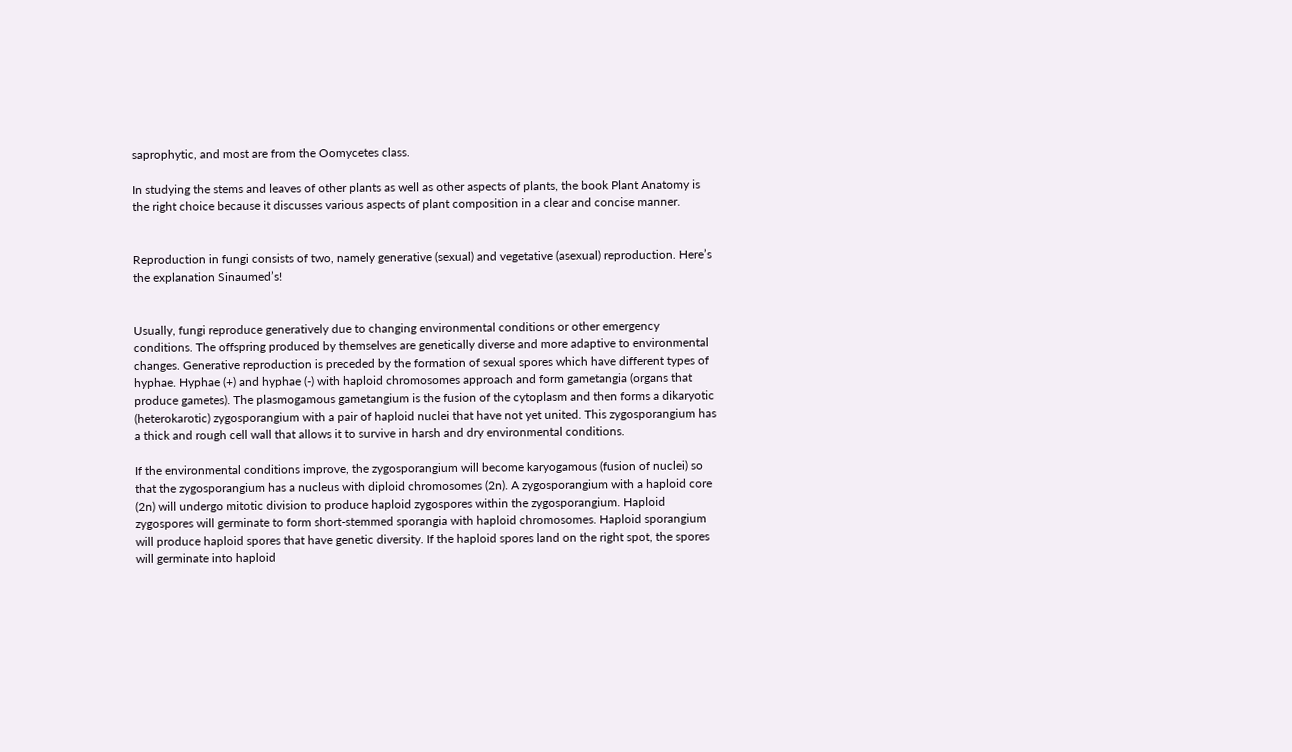saprophytic, and most are from the Oomycetes class.

In studying the stems and leaves of other plants as well as other aspects of plants, the book Plant Anatomy is the right choice because it discusses various aspects of plant composition in a clear and concise manner.


Reproduction in fungi consists of two, namely generative (sexual) and vegetative (asexual) reproduction. Here’s the explanation Sinaumed’s!


Usually, fungi reproduce generatively due to changing environmental conditions or other emergency conditions. The offspring produced by themselves are genetically diverse and more adaptive to environmental changes. Generative reproduction is preceded by the formation of sexual spores which have different types of hyphae. Hyphae (+) and hyphae (-) with haploid chromosomes approach and form gametangia (organs that produce gametes). The plasmogamous gametangium is the fusion of the cytoplasm and then forms a dikaryotic (heterokarotic) zygosporangium with a pair of haploid nuclei that have not yet united. This zygosporangium has a thick and rough cell wall that allows it to survive in harsh and dry environmental conditions.

If the environmental conditions improve, the zygosporangium will become karyogamous (fusion of nuclei) so that the zygosporangium has a nucleus with diploid chromosomes (2n). A zygosporangium with a haploid core (2n) will undergo mitotic division to produce haploid zygospores within the zygosporangium. Haploid zygospores will germinate to form short-stemmed sporangia with haploid chromosomes. Haploid sporangium will produce haploid spores that have genetic diversity. If the haploid spores land on the right spot, the spores will germinate into haploid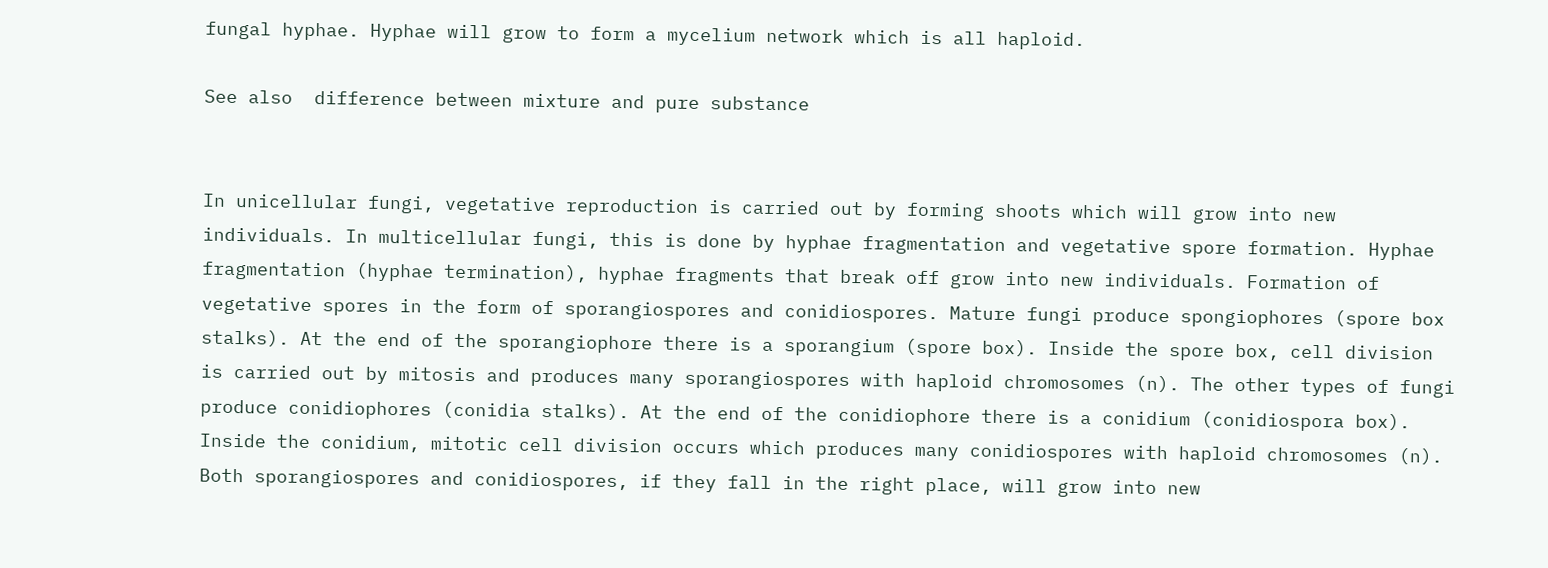fungal hyphae. Hyphae will grow to form a mycelium network which is all haploid.

See also  difference between mixture and pure substance


In unicellular fungi, vegetative reproduction is carried out by forming shoots which will grow into new individuals. In multicellular fungi, this is done by hyphae fragmentation and vegetative spore formation. Hyphae fragmentation (hyphae termination), hyphae fragments that break off grow into new individuals. Formation of vegetative spores in the form of sporangiospores and conidiospores. Mature fungi produce spongiophores (spore box stalks). At the end of the sporangiophore there is a sporangium (spore box). Inside the spore box, cell division is carried out by mitosis and produces many sporangiospores with haploid chromosomes (n). The other types of fungi produce conidiophores (conidia stalks). At the end of the conidiophore there is a conidium (conidiospora box). Inside the conidium, mitotic cell division occurs which produces many conidiospores with haploid chromosomes (n). Both sporangiospores and conidiospores, if they fall in the right place, will grow into new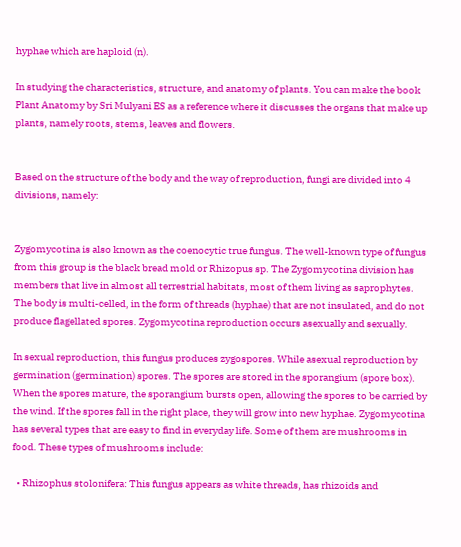hyphae which are haploid (n).

In studying the characteristics, structure, and anatomy of plants. You can make the book Plant Anatomy by Sri Mulyani ES as a reference where it discusses the organs that make up plants, namely roots, stems, leaves and flowers.


Based on the structure of the body and the way of reproduction, fungi are divided into 4 divisions, namely:


Zygomycotina is also known as the coenocytic true fungus. The well-known type of fungus from this group is the black bread mold or Rhizopus sp. The Zygomycotina division has members that live in almost all terrestrial habitats, most of them living as saprophytes. The body is multi-celled, in the form of threads (hyphae) that are not insulated, and do not produce flagellated spores. Zygomycotina reproduction occurs asexually and sexually.

In sexual reproduction, this fungus produces zygospores. While asexual reproduction by germination (germination) spores. The spores are stored in the sporangium (spore box). When the spores mature, the sporangium bursts open, allowing the spores to be carried by the wind. If the spores fall in the right place, they will grow into new hyphae. Zygomycotina has several types that are easy to find in everyday life. Some of them are mushrooms in food. These types of mushrooms include:

  • Rhizophus stolonifera: This fungus appears as white threads, has rhizoids and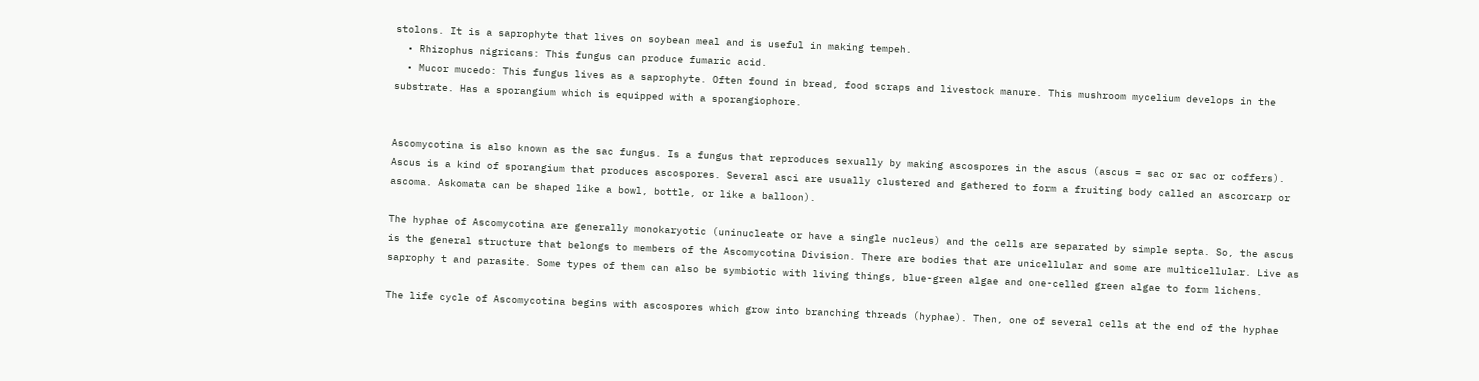stolons. It is a saprophyte that lives on soybean meal and is useful in making tempeh.
  • Rhizophus nigricans: This fungus can produce fumaric acid.
  • Mucor mucedo: This fungus lives as a saprophyte. Often found in bread, food scraps and livestock manure. This mushroom mycelium develops in the substrate. Has a sporangium which is equipped with a sporangiophore.


Ascomycotina is also known as the sac fungus. Is a fungus that reproduces sexually by making ascospores in the ascus (ascus = sac or sac or coffers). Ascus is a kind of sporangium that produces ascospores. Several asci are usually clustered and gathered to form a fruiting body called an ascorcarp or ascoma. Askomata can be shaped like a bowl, bottle, or like a balloon).

The hyphae of Ascomycotina are generally monokaryotic (uninucleate or have a single nucleus) and the cells are separated by simple septa. So, the ascus is the general structure that belongs to members of the Ascomycotina Division. There are bodies that are unicellular and some are multicellular. Live as saprophy t and parasite. Some types of them can also be symbiotic with living things, blue-green algae and one-celled green algae to form lichens.

The life cycle of Ascomycotina begins with ascospores which grow into branching threads (hyphae). Then, one of several cells at the end of the hyphae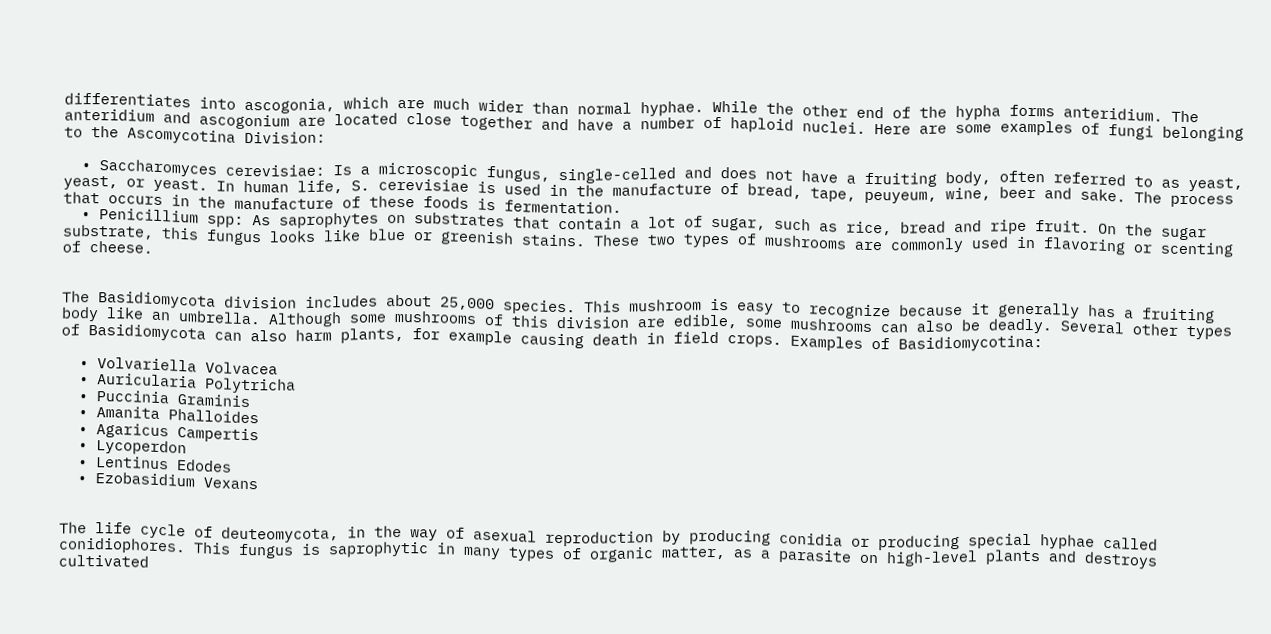differentiates into ascogonia, which are much wider than normal hyphae. While the other end of the hypha forms anteridium. The anteridium and ascogonium are located close together and have a number of haploid nuclei. Here are some examples of fungi belonging to the Ascomycotina Division:

  • Saccharomyces cerevisiae: Is a microscopic fungus, single-celled and does not have a fruiting body, often referred to as yeast, yeast, or yeast. In human life, S. cerevisiae is used in the manufacture of bread, tape, peuyeum, wine, beer and sake. The process that occurs in the manufacture of these foods is fermentation.
  • Penicillium spp: As saprophytes on substrates that contain a lot of sugar, such as rice, bread and ripe fruit. On the sugar substrate, this fungus looks like blue or greenish stains. These two types of mushrooms are commonly used in flavoring or scenting of cheese.


The Basidiomycota division includes about 25,000 species. This mushroom is easy to recognize because it generally has a fruiting body like an umbrella. Although some mushrooms of this division are edible, some mushrooms can also be deadly. Several other types of Basidiomycota can also harm plants, for example causing death in field crops. Examples of Basidiomycotina:

  • Volvariella Volvacea
  • Auricularia Polytricha
  • Puccinia Graminis
  • Amanita Phalloides
  • Agaricus Campertis
  • Lycoperdon
  • Lentinus Edodes
  • Ezobasidium Vexans


The life cycle of deuteomycota, in the way of asexual reproduction by producing conidia or producing special hyphae called conidiophores. This fungus is saprophytic in many types of organic matter, as a parasite on high-level plants and destroys cultivated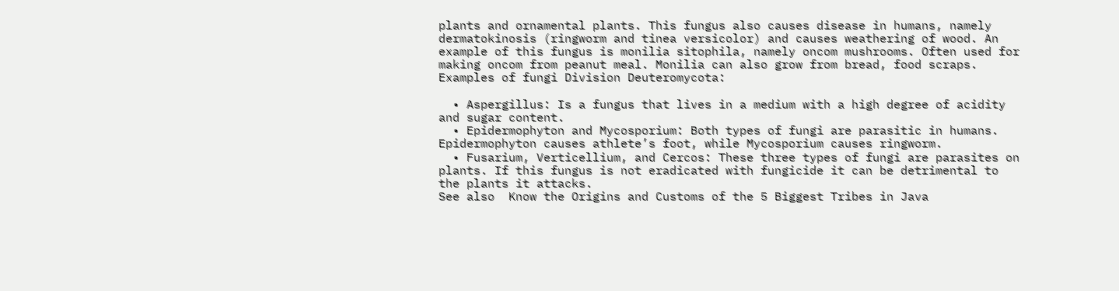plants and ornamental plants. This fungus also causes disease in humans, namely dermatokinosis (ringworm and tinea versicolor) and causes weathering of wood. An example of this fungus is monilia sitophila, namely oncom mushrooms. Often used for making oncom from peanut meal. Monilia can also grow from bread, food scraps. Examples of fungi Division Deuteromycota:

  • Aspergillus: Is a fungus that lives in a medium with a high degree of acidity and sugar content.
  • Epidermophyton and Mycosporium: Both types of fungi are parasitic in humans. Epidermophyton causes athlete’s foot, while Mycosporium causes ringworm.
  • Fusarium, Verticellium, and Cercos: These three types of fungi are parasites on plants. If this fungus is not eradicated with fungicide it can be detrimental to the plants it attacks.
See also  Know the Origins and Customs of the 5 Biggest Tribes in Java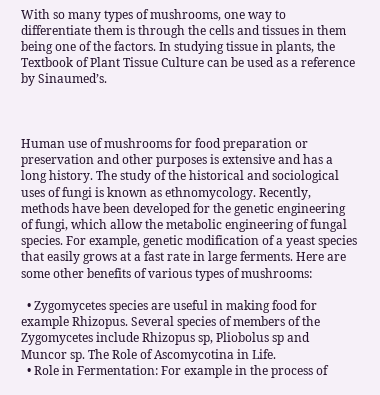With so many types of mushrooms, one way to differentiate them is through the cells and tissues in them being one of the factors. In studying tissue in plants, the Textbook of Plant Tissue Culture can be used as a reference by Sinaumed’s.



Human use of mushrooms for food preparation or preservation and other purposes is extensive and has a long history. The study of the historical and sociological uses of fungi is known as ethnomycology. Recently, methods have been developed for the genetic engineering of fungi, which allow the metabolic engineering of fungal species. For example, genetic modification of a yeast species that easily grows at a fast rate in large ferments. Here are some other benefits of various types of mushrooms:

  • Zygomycetes species are useful in making food for example Rhizopus. Several species of members of the Zygomycetes include Rhizopus sp, Pliobolus sp and Muncor sp. The Role of Ascomycotina in Life.
  • Role in Fermentation: For example in the process of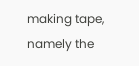making tape, namely the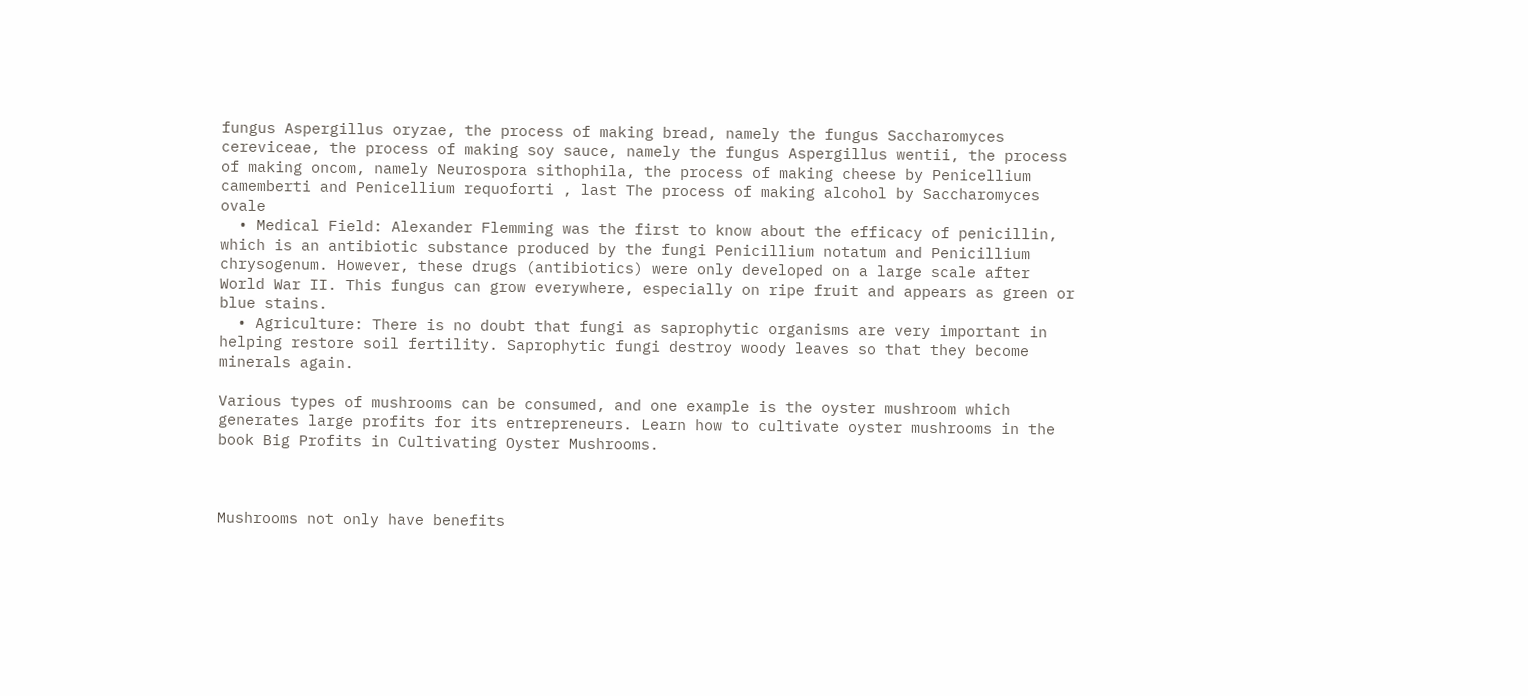fungus Aspergillus oryzae, the process of making bread, namely the fungus Saccharomyces cereviceae, the process of making soy sauce, namely the fungus Aspergillus wentii, the process of making oncom, namely Neurospora sithophila, the process of making cheese by Penicellium camemberti and Penicellium requoforti , last The process of making alcohol by Saccharomyces ovale
  • Medical Field: Alexander Flemming was the first to know about the efficacy of penicillin, which is an antibiotic substance produced by the fungi Penicillium notatum and Penicillium chrysogenum. However, these drugs (antibiotics) were only developed on a large scale after World War II. This fungus can grow everywhere, especially on ripe fruit and appears as green or blue stains.
  • Agriculture: There is no doubt that fungi as saprophytic organisms are very important in helping restore soil fertility. Saprophytic fungi destroy woody leaves so that they become minerals again.

Various types of mushrooms can be consumed, and one example is the oyster mushroom which generates large profits for its entrepreneurs. Learn how to cultivate oyster mushrooms in the book Big Profits in Cultivating Oyster Mushrooms.



Mushrooms not only have benefits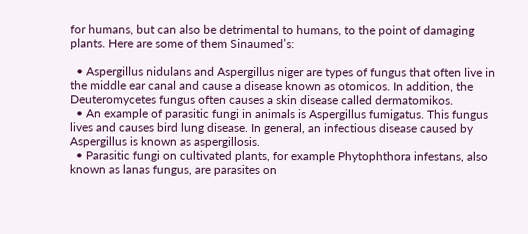for humans, but can also be detrimental to humans, to the point of damaging plants. Here are some of them Sinaumed’s:

  • Aspergillus nidulans and Aspergillus niger are types of fungus that often live in the middle ear canal and cause a disease known as otomicos. In addition, the Deuteromycetes fungus often causes a skin disease called dermatomikos.
  • An example of parasitic fungi in animals is Aspergillus fumigatus. This fungus lives and causes bird lung disease. In general, an infectious disease caused by Aspergillus is known as aspergillosis.
  • Parasitic fungi on cultivated plants, for example Phytophthora infestans, also known as lanas fungus, are parasites on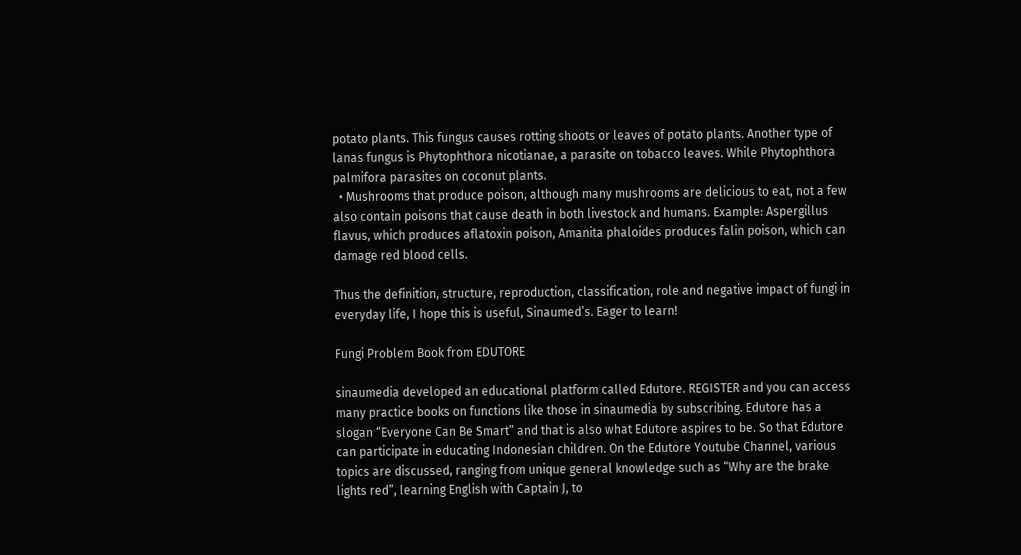potato plants. This fungus causes rotting shoots or leaves of potato plants. Another type of lanas fungus is Phytophthora nicotianae, a parasite on tobacco leaves. While Phytophthora palmifora parasites on coconut plants.
  • Mushrooms that produce poison, although many mushrooms are delicious to eat, not a few also contain poisons that cause death in both livestock and humans. Example: Aspergillus flavus, which produces aflatoxin poison, Amanita phaloides produces falin poison, which can damage red blood cells.

Thus the definition, structure, reproduction, classification, role and negative impact of fungi in everyday life, I hope this is useful, Sinaumed’s. Eager to learn!

Fungi Problem Book from EDUTORE

sinaumedia developed an educational platform called Edutore. REGISTER and you can access many practice books on functions like those in sinaumedia by subscribing. Edutore has a slogan “Everyone Can Be Smart” and that is also what Edutore aspires to be. So that Edutore can participate in educating Indonesian children. On the Edutore Youtube Channel, various topics are discussed, ranging from unique general knowledge such as “Why are the brake lights red”, learning English with Captain J, to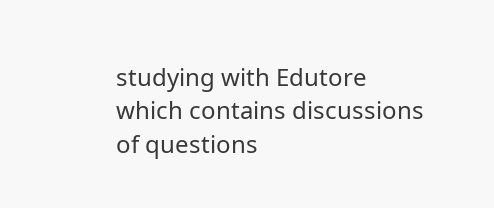studying with Edutore which contains discussions of questions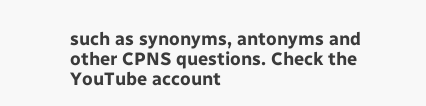such as synonyms, antonyms and other CPNS questions. Check the YouTube account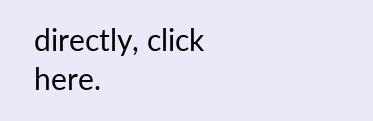directly, click here.